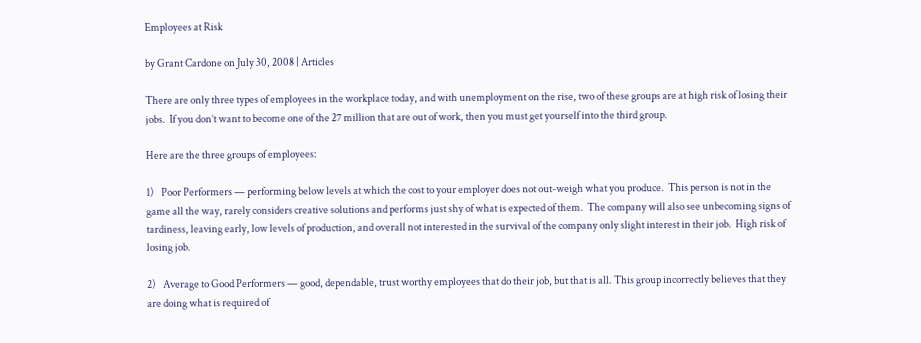Employees at Risk

by Grant Cardone on July 30, 2008 | Articles

There are only three types of employees in the workplace today, and with unemployment on the rise, two of these groups are at high risk of losing their jobs.  If you don’t want to become one of the 27 million that are out of work, then you must get yourself into the third group.

Here are the three groups of employees:

1)    Poor Performers — performing below levels at which the cost to your employer does not out-weigh what you produce.  This person is not in the game all the way, rarely considers creative solutions and performs just shy of what is expected of them.  The company will also see unbecoming signs of tardiness, leaving early, low levels of production, and overall not interested in the survival of the company only slight interest in their job.  High risk of losing job.

2)    Average to Good Performers — good, dependable, trust worthy employees that do their job, but that is all. This group incorrectly believes that they are doing what is required of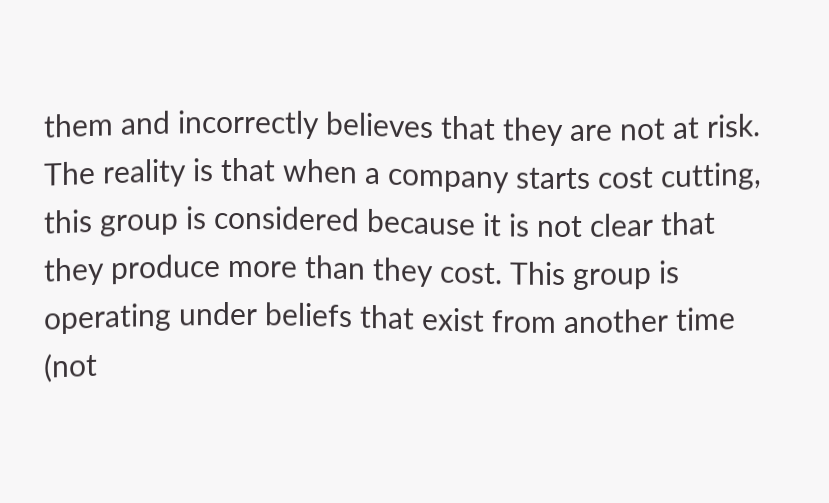them and incorrectly believes that they are not at risk. The reality is that when a company starts cost cutting, this group is considered because it is not clear that they produce more than they cost. This group is operating under beliefs that exist from another time (not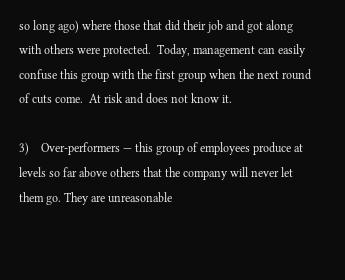so long ago) where those that did their job and got along with others were protected.  Today, management can easily confuse this group with the first group when the next round of cuts come.  At risk and does not know it.

3)    Over-performers — this group of employees produce at levels so far above others that the company will never let them go. They are unreasonable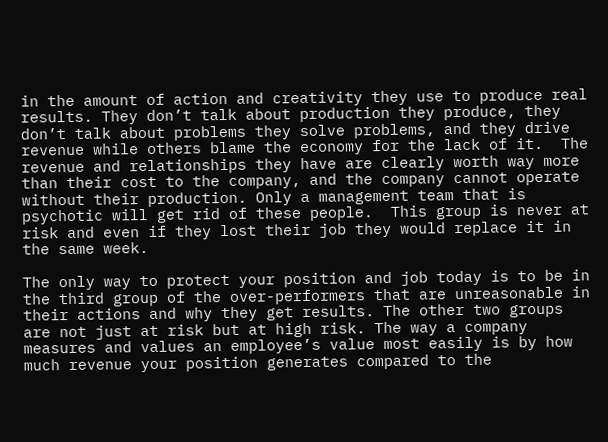in the amount of action and creativity they use to produce real results. They don’t talk about production they produce, they don’t talk about problems they solve problems, and they drive revenue while others blame the economy for the lack of it.  The revenue and relationships they have are clearly worth way more than their cost to the company, and the company cannot operate without their production. Only a management team that is psychotic will get rid of these people.  This group is never at risk and even if they lost their job they would replace it in the same week.

The only way to protect your position and job today is to be in the third group of the over-performers that are unreasonable in their actions and why they get results. The other two groups are not just at risk but at high risk. The way a company measures and values an employee’s value most easily is by how much revenue your position generates compared to the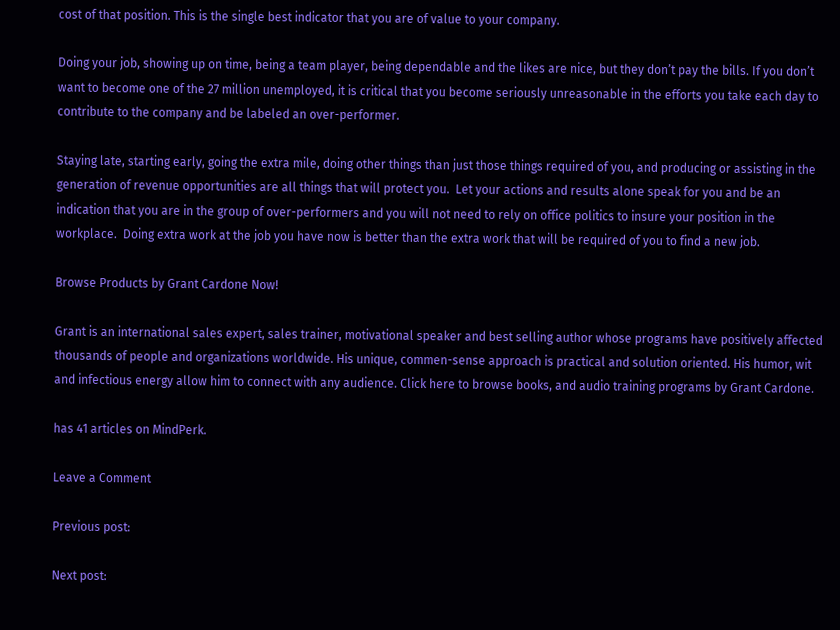cost of that position. This is the single best indicator that you are of value to your company.

Doing your job, showing up on time, being a team player, being dependable and the likes are nice, but they don’t pay the bills. If you don’t want to become one of the 27 million unemployed, it is critical that you become seriously unreasonable in the efforts you take each day to contribute to the company and be labeled an over-performer.

Staying late, starting early, going the extra mile, doing other things than just those things required of you, and producing or assisting in the generation of revenue opportunities are all things that will protect you.  Let your actions and results alone speak for you and be an indication that you are in the group of over-performers and you will not need to rely on office politics to insure your position in the workplace.  Doing extra work at the job you have now is better than the extra work that will be required of you to find a new job.

Browse Products by Grant Cardone Now!

Grant is an international sales expert, sales trainer, motivational speaker and best selling author whose programs have positively affected thousands of people and organizations worldwide. His unique, commen-sense approach is practical and solution oriented. His humor, wit and infectious energy allow him to connect with any audience. Click here to browse books, and audio training programs by Grant Cardone.

has 41 articles on MindPerk.

Leave a Comment

Previous post:

Next post: